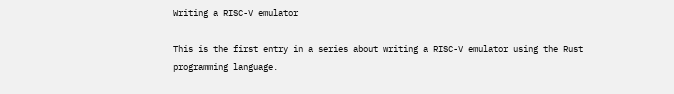Writing a RISC-V emulator

This is the first entry in a series about writing a RISC-V emulator using the Rust programming language.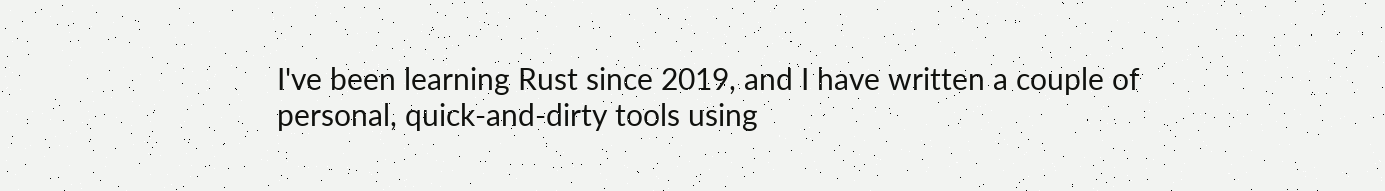I've been learning Rust since 2019, and I have written a couple of personal, quick-and-dirty tools using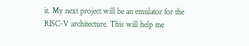it. My next project will be an emulator for the RISC-V architecture. This will help me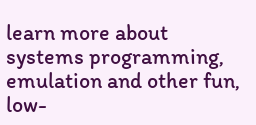learn more about systems programming, emulation and other fun, low-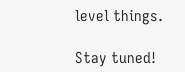level things.

Stay tuned!